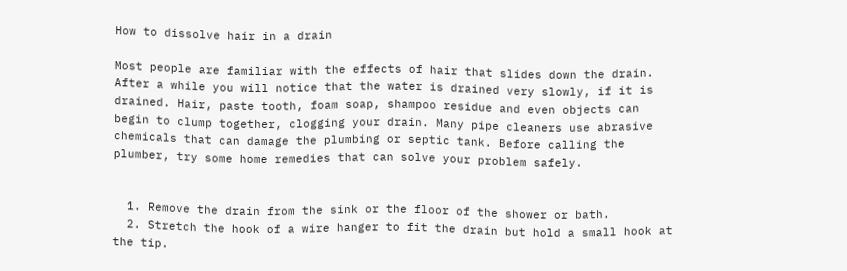How to dissolve hair in a drain

Most people are familiar with the effects of hair that slides down the drain. After a while you will notice that the water is drained very slowly, if it is drained. Hair, paste tooth, foam soap, shampoo residue and even objects can begin to clump together, clogging your drain. Many pipe cleaners use abrasive chemicals that can damage the plumbing or septic tank. Before calling the plumber, try some home remedies that can solve your problem safely.


  1. Remove the drain from the sink or the floor of the shower or bath.
  2. Stretch the hook of a wire hanger to fit the drain but hold a small hook at the tip.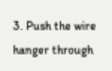3. Push the wire hanger through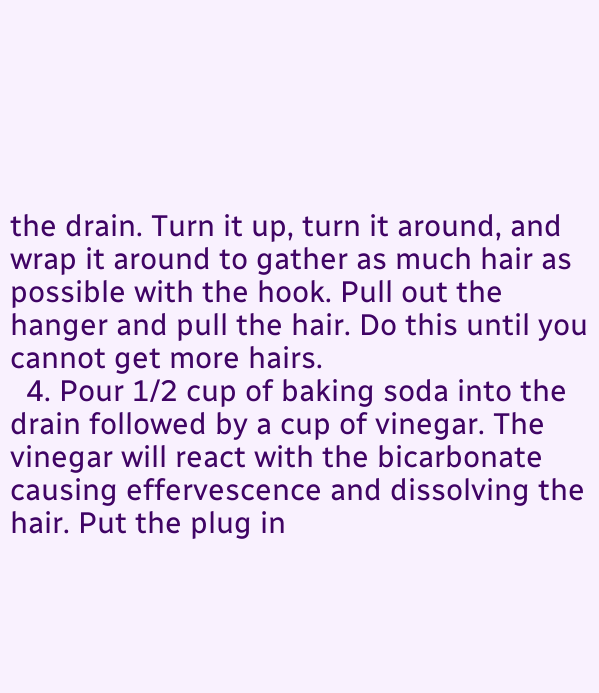the drain. Turn it up, turn it around, and wrap it around to gather as much hair as possible with the hook. Pull out the hanger and pull the hair. Do this until you cannot get more hairs.
  4. Pour 1/2 cup of baking soda into the drain followed by a cup of vinegar. The vinegar will react with the bicarbonate causing effervescence and dissolving the hair. Put the plug in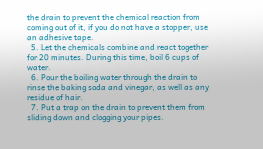the drain to prevent the chemical reaction from coming out of it, if you do not have a stopper, use an adhesive tape.
  5. Let the chemicals combine and react together for 20 minutes. During this time, boil 6 cups of water.
  6. Pour the boiling water through the drain to rinse the baking soda and vinegar, as well as any residue of hair.
  7. Put a trap on the drain to prevent them from sliding down and clogging your pipes.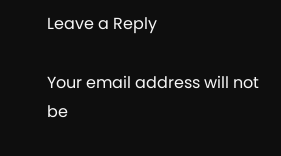Leave a Reply

Your email address will not be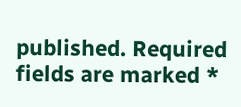published. Required fields are marked *